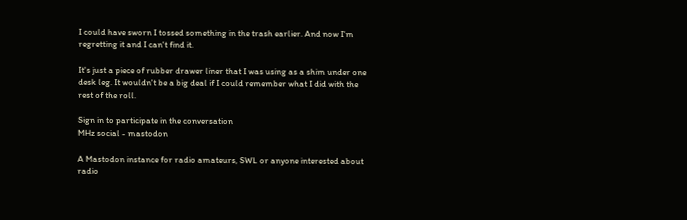I could have sworn I tossed something in the trash earlier. And now I'm regretting it and I can't find it.

It's just a piece of rubber drawer liner that I was using as a shim under one desk leg. It wouldn't be a big deal if I could remember what I did with the rest of the roll.

Sign in to participate in the conversation
MHz social - mastodon

A Mastodon instance for radio amateurs, SWL or anyone interested about radio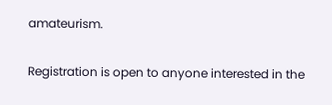amateurism.

Registration is open to anyone interested in the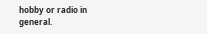hobby or radio in general.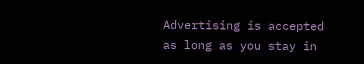Advertising is accepted as long as you stay in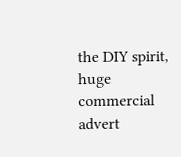the DIY spirit, huge commercial advert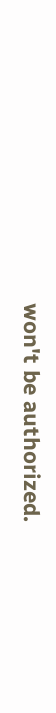won't be authorized.